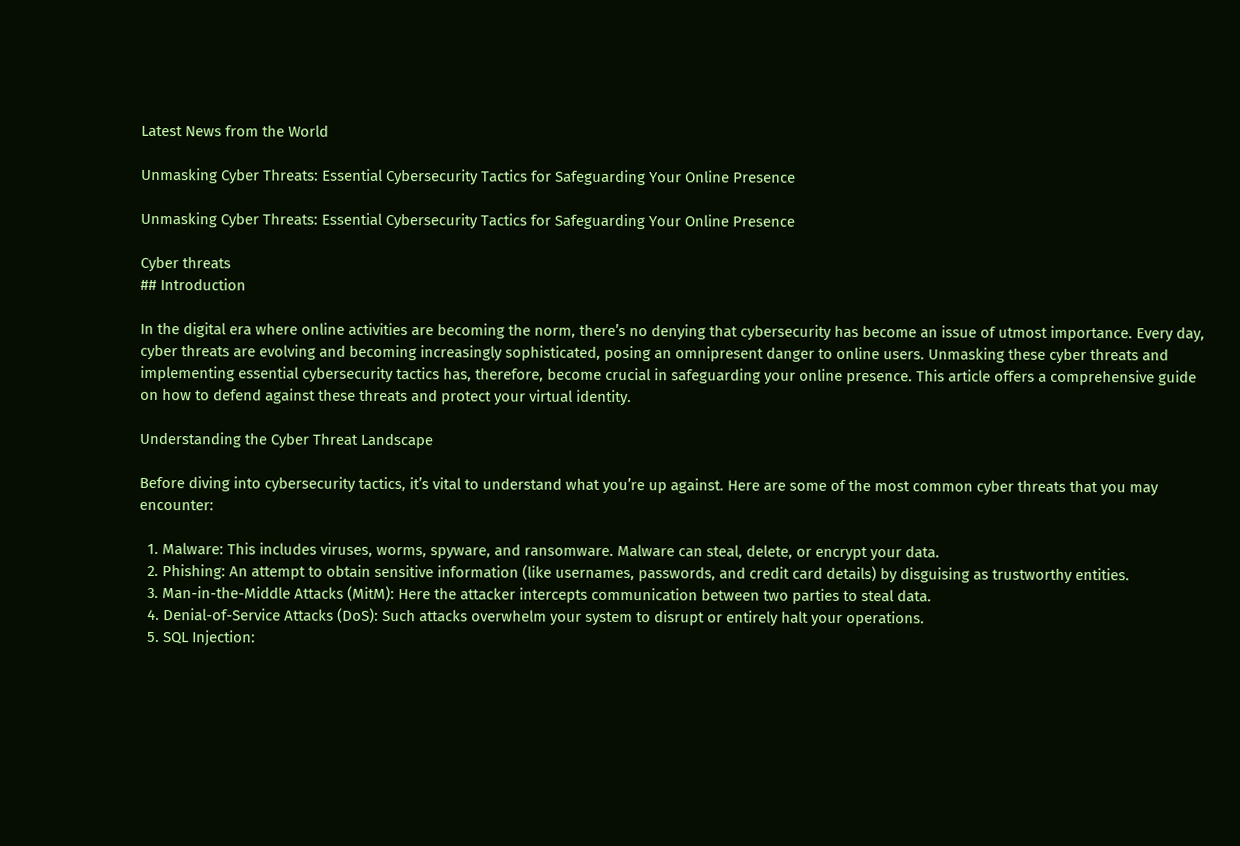Latest News from the World

Unmasking Cyber Threats: Essential Cybersecurity Tactics for Safeguarding Your Online Presence

Unmasking Cyber Threats: Essential Cybersecurity Tactics for Safeguarding Your Online Presence

Cyber threats
## Introduction

In the digital era where online activities are becoming the norm, there’s no denying that cybersecurity has become an issue of utmost importance. Every day, cyber threats are evolving and becoming increasingly sophisticated, posing an omnipresent danger to online users. Unmasking these cyber threats and implementing essential cybersecurity tactics has, therefore, become crucial in safeguarding your online presence. This article offers a comprehensive guide on how to defend against these threats and protect your virtual identity.

Understanding the Cyber Threat Landscape

Before diving into cybersecurity tactics, it’s vital to understand what you’re up against. Here are some of the most common cyber threats that you may encounter:

  1. Malware: This includes viruses, worms, spyware, and ransomware. Malware can steal, delete, or encrypt your data.
  2. Phishing: An attempt to obtain sensitive information (like usernames, passwords, and credit card details) by disguising as trustworthy entities.
  3. Man-in-the-Middle Attacks (MitM): Here the attacker intercepts communication between two parties to steal data.
  4. Denial-of-Service Attacks (DoS): Such attacks overwhelm your system to disrupt or entirely halt your operations.
  5. SQL Injection: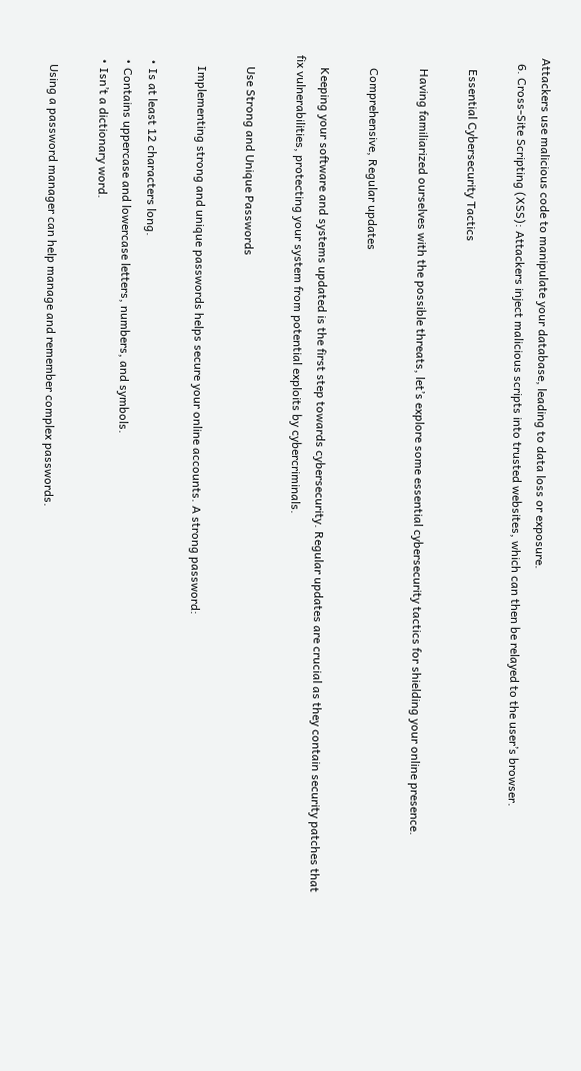Attackers use malicious code to manipulate your database, leading to data loss or exposure.
  6. Cross-Site Scripting (XSS): Attackers inject malicious scripts into trusted websites, which can then be relayed to the user’s browser.

    Essential Cybersecurity Tactics

    Having familiarized ourselves with the possible threats, let’s explore some essential cybersecurity tactics for shielding your online presence.

    Comprehensive, Regular updates

    Keeping your software and systems updated is the first step towards cybersecurity. Regular updates are crucial as they contain security patches that fix vulnerabilities, protecting your system from potential exploits by cybercriminals.

    Use Strong and Unique Passwords

    Implementing strong and unique passwords helps secure your online accounts. A strong password:

  • Is at least 12 characters long.
  • Contains uppercase and lowercase letters, numbers, and symbols.
  • Isn’t a dictionary word.

    Using a password manager can help manage and remember complex passwords.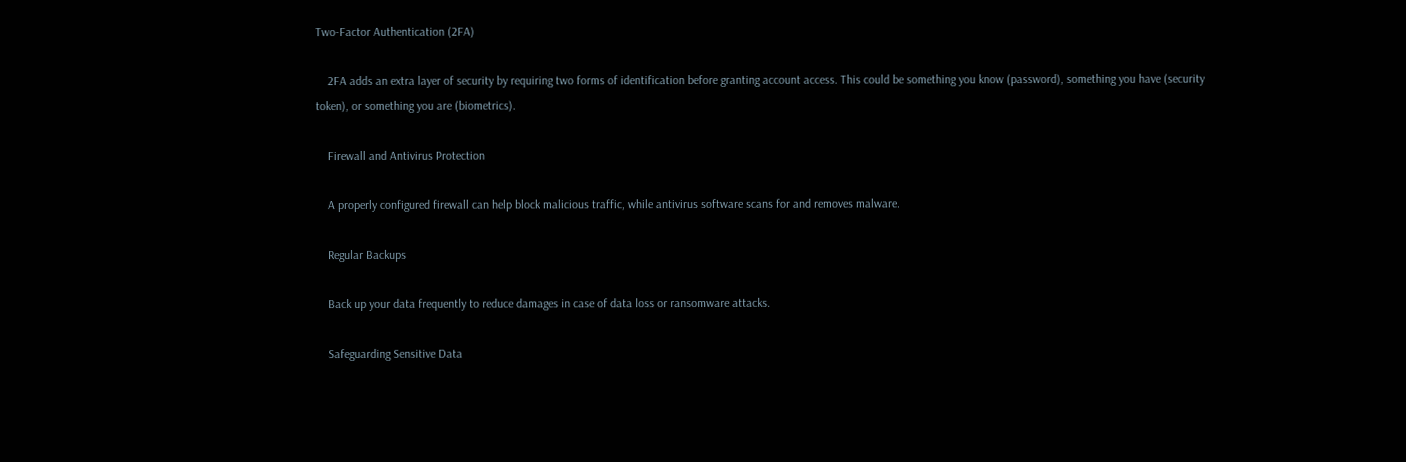Two-Factor Authentication (2FA)

    2FA adds an extra layer of security by requiring two forms of identification before granting account access. This could be something you know (password), something you have (security token), or something you are (biometrics).

    Firewall and Antivirus Protection

    A properly configured firewall can help block malicious traffic, while antivirus software scans for and removes malware.

    Regular Backups

    Back up your data frequently to reduce damages in case of data loss or ransomware attacks.

    Safeguarding Sensitive Data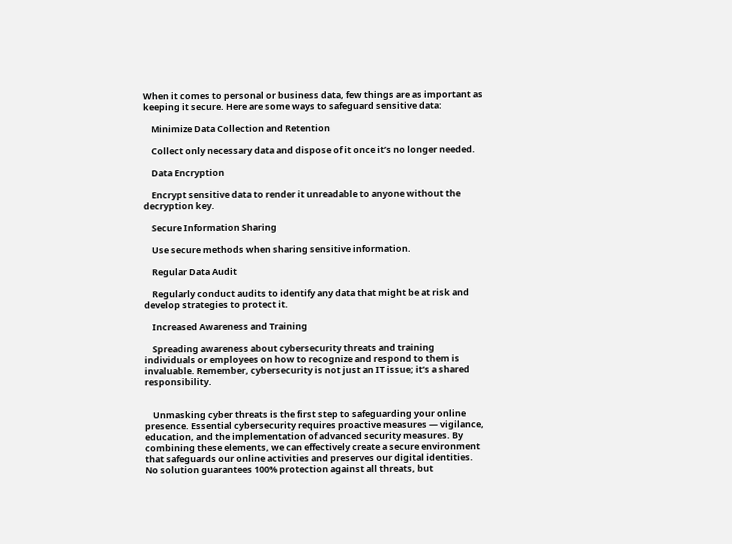When it comes to personal or business data, few things are as important as keeping it secure. Here are some ways to safeguard sensitive data:

    Minimize Data Collection and Retention

    Collect only necessary data and dispose of it once it’s no longer needed.

    Data Encryption

    Encrypt sensitive data to render it unreadable to anyone without the decryption key.

    Secure Information Sharing

    Use secure methods when sharing sensitive information.

    Regular Data Audit

    Regularly conduct audits to identify any data that might be at risk and develop strategies to protect it.

    Increased Awareness and Training

    Spreading awareness about cybersecurity threats and training individuals or employees on how to recognize and respond to them is invaluable. Remember, cybersecurity is not just an IT issue; it’s a shared responsibility.


    Unmasking cyber threats is the first step to safeguarding your online presence. Essential cybersecurity requires proactive measures — vigilance, education, and the implementation of advanced security measures. By combining these elements, we can effectively create a secure environment that safeguards our online activities and preserves our digital identities. No solution guarantees 100% protection against all threats, but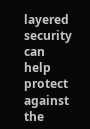layered security can help protect against the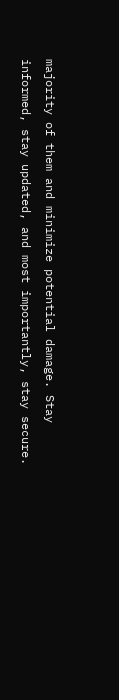majority of them and minimize potential damage. Stay informed, stay updated, and most importantly, stay secure.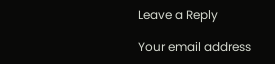Leave a Reply

Your email address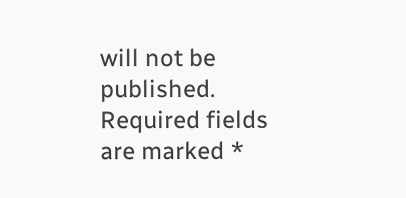will not be published. Required fields are marked *